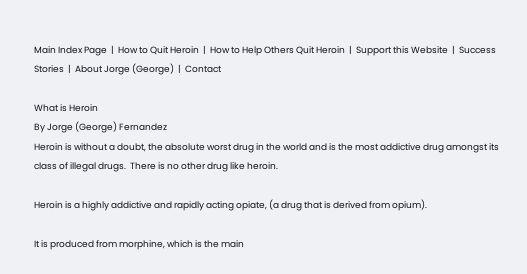Main Index Page  |  How to Quit Heroin  |  How to Help Others Quit Heroin  |  Support this Website  |  Success Stories  |  About Jorge (George)  |  Contact

What is Heroin
By Jorge (George) Fernandez
Heroin is without a doubt, the absolute worst drug in the world and is the most addictive drug amongst its class of illegal drugs.  There is no other drug like heroin.

Heroin is a highly addictive and rapidly acting opiate, (a drug that is derived from opium).

It is produced from morphine, which is the main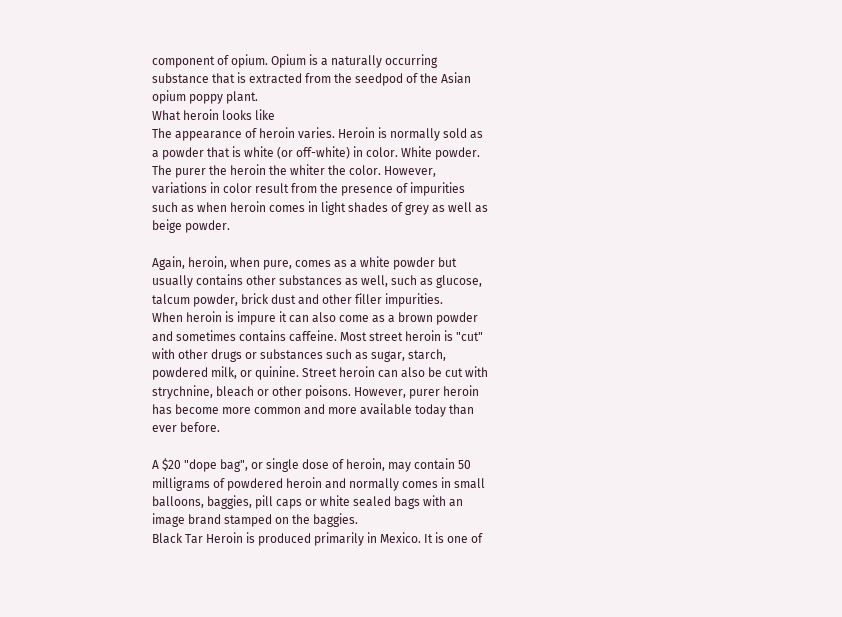component of opium. Opium is a naturally occurring substance that is extracted from the seedpod of the Asian opium poppy plant.
What heroin looks like
The appearance of heroin varies. Heroin is normally sold as a powder that is white (or off-white) in color. White powder.
The purer the heroin the whiter the color. However, variations in color result from the presence of impurities such as when heroin comes in light shades of grey as well as beige powder.

Again, heroin, when pure, comes as a white powder but usually contains other substances as well, such as glucose, talcum powder, brick dust and other filler impurities.
When heroin is impure it can also come as a brown powder and sometimes contains caffeine. Most street heroin is "cut" with other drugs or substances such as sugar, starch, powdered milk, or quinine. Street heroin can also be cut with strychnine, bleach or other poisons. However, purer heroin has become more common and more available today than ever before.

A $20 "dope bag", or single dose of heroin, may contain 50 milligrams of powdered heroin and normally comes in small balloons, baggies, pill caps or white sealed bags with an image brand stamped on the baggies.
Black Tar Heroin is produced primarily in Mexico. It is one of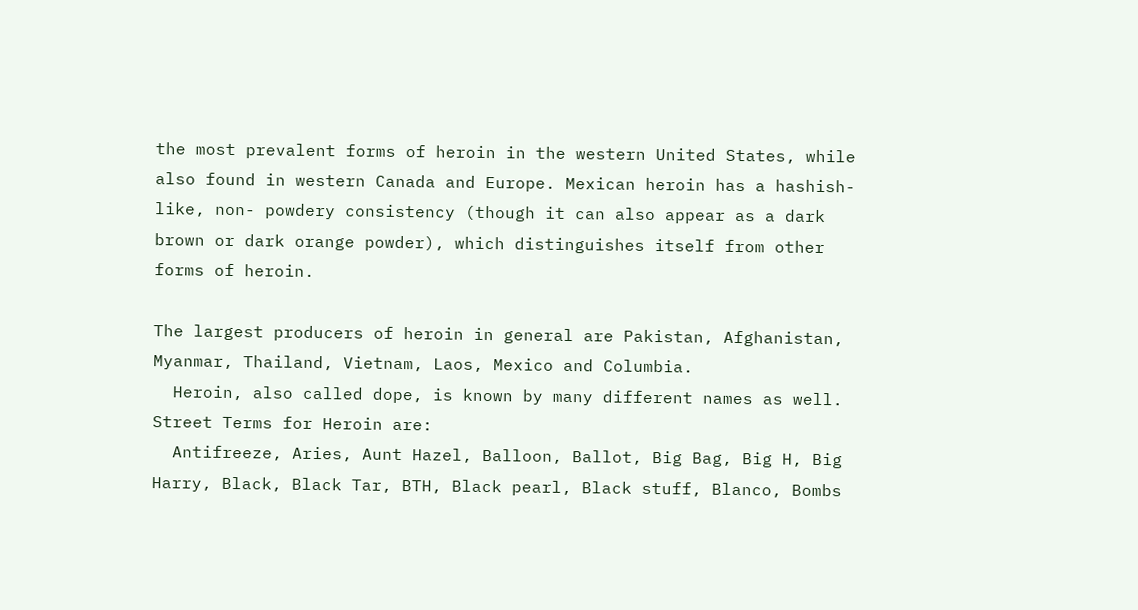the most prevalent forms of heroin in the western United States, while also found in western Canada and Europe. Mexican heroin has a hashish-like, non- powdery consistency (though it can also appear as a dark brown or dark orange powder), which distinguishes itself from other forms of heroin.

The largest producers of heroin in general are Pakistan, Afghanistan, Myanmar, Thailand, Vietnam, Laos, Mexico and Columbia.
  Heroin, also called dope, is known by many different names as well. Street Terms for Heroin are:
  Antifreeze, Aries, Aunt Hazel, Balloon, Ballot, Big Bag, Big H, Big Harry, Black, Black Tar, BTH, Black pearl, Black stuff, Blanco, Bombs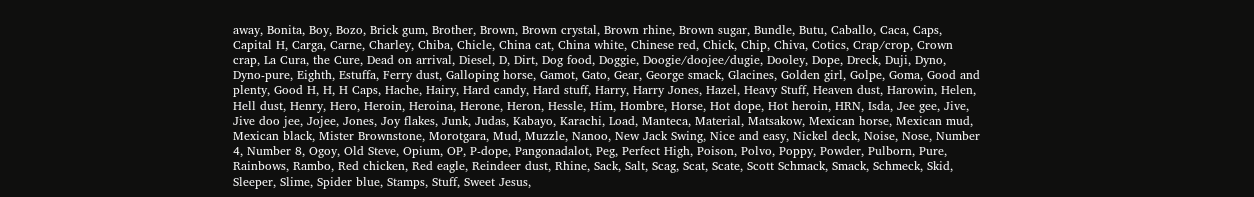away, Bonita, Boy, Bozo, Brick gum, Brother, Brown, Brown crystal, Brown rhine, Brown sugar, Bundle, Butu, Caballo, Caca, Caps, Capital H, Carga, Carne, Charley, Chiba, Chicle, China cat, China white, Chinese red, Chick, Chip, Chiva, Cotics, Crap/crop, Crown crap, La Cura, the Cure, Dead on arrival, Diesel, D, Dirt, Dog food, Doggie, Doogie/doojee/dugie, Dooley, Dope, Dreck, Duji, Dyno, Dyno-pure, Eighth, Estuffa, Ferry dust, Galloping horse, Gamot, Gato, Gear, George smack, Glacines, Golden girl, Golpe, Goma, Good and plenty, Good H, H, H Caps, Hache, Hairy, Hard candy, Hard stuff, Harry, Harry Jones, Hazel, Heavy Stuff, Heaven dust, Harowin, Helen, Hell dust, Henry, Hero, Heroin, Heroina, Herone, Heron, Hessle, Him, Hombre, Horse, Hot dope, Hot heroin, HRN, Isda, Jee gee, Jive, Jive doo jee, Jojee, Jones, Joy flakes, Junk, Judas, Kabayo, Karachi, Load, Manteca, Material, Matsakow, Mexican horse, Mexican mud, Mexican black, Mister Brownstone, Morotgara, Mud, Muzzle, Nanoo, New Jack Swing, Nice and easy, Nickel deck, Noise, Nose, Number 4, Number 8, Ogoy, Old Steve, Opium, OP, P-dope, Pangonadalot, Peg, Perfect High, Poison, Polvo, Poppy, Powder, Pulborn, Pure, Rainbows, Rambo, Red chicken, Red eagle, Reindeer dust, Rhine, Sack, Salt, Scag, Scat, Scate, Scott Schmack, Smack, Schmeck, Skid, Sleeper, Slime, Spider blue, Stamps, Stuff, Sweet Jesus,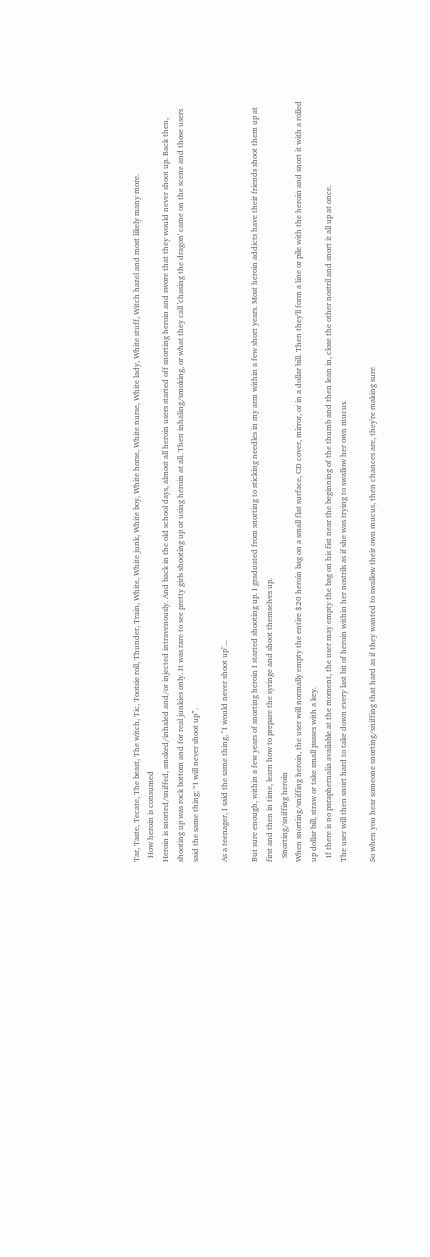Tar, Taste, Tecate, The beast, The witch, Tic, Tootsie roll, Thunder, Train, White, White junk, White boy, White horse, White nurse, White lady, White stuff, Witch hazel and most likely many more.
  How heroin is consumed
Heroin is snorted/sniffed, smoked/inhaled and/or injected intravenously. And back in the old school days, almost all heroin users started off snorting heroin and swore that they would never shoot up. Back then, shooting up was rock bottom and for real junkies only. It was rare to see pretty girls shooting up or using heroin at all. Then inhaling/smoking, or what they call 'chasing the dragon' came on the scene and those users said the same thing; “I will never shoot up”.

As a teenager, I said the same thing, "I would never shoot up"...

But sure enough, within a few years of snorting heroin I started shooting up. I graduated from snorting to sticking needles in my arm within a few short years. Most heroin addicts have their friends shoot them up at first and then in time, learn how to prepare the syringe and shoot themselves up.
  Snorting/sniffing heroin
When snorting/sniffing heroin, the user will normally empty the entire $20 heroin bag on a small flat surface, CD cover, mirror, or in a dollar bill. Then they'll form a line or pile with the heroin and snort it with a rolled up dollar bill, straw or take small passes with a key.
  If there is no paraphernalia available at the moment, the user may empty the bag on his fist near the beginning of the thumb and then lean in, close the other nostril and snort it all up at once.
The user will then snort hard to take down every last bit of heroin within her nostrils as if she was trying to swallow her own mucus.

So when you hear someone snorting/sniffing that hard as if they wanted to swallow their own mucus, then chances are, they're making sure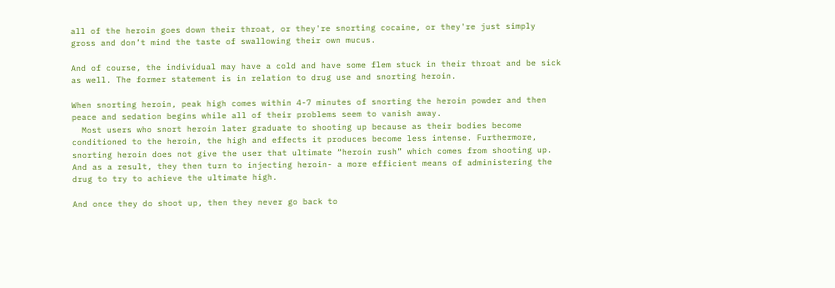all of the heroin goes down their throat, or they're snorting cocaine, or they're just simply gross and don’t mind the taste of swallowing their own mucus.

And of course, the individual may have a cold and have some flem stuck in their throat and be sick as well. The former statement is in relation to drug use and snorting heroin.

When snorting heroin, peak high comes within 4-7 minutes of snorting the heroin powder and then peace and sedation begins while all of their problems seem to vanish away.
  Most users who snort heroin later graduate to shooting up because as their bodies become conditioned to the heroin, the high and effects it produces become less intense. Furthermore, snorting heroin does not give the user that ultimate “heroin rush” which comes from shooting up. And as a result, they then turn to injecting heroin- a more efficient means of administering the drug to try to achieve the ultimate high.

And once they do shoot up, then they never go back to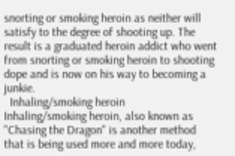snorting or smoking heroin as neither will satisfy to the degree of shooting up. The result is a graduated heroin addict who went from snorting or smoking heroin to shooting dope and is now on his way to becoming a junkie.
  Inhaling/smoking heroin
Inhaling/smoking heroin, also known as "Chasing the Dragon" is another method that is being used more and more today,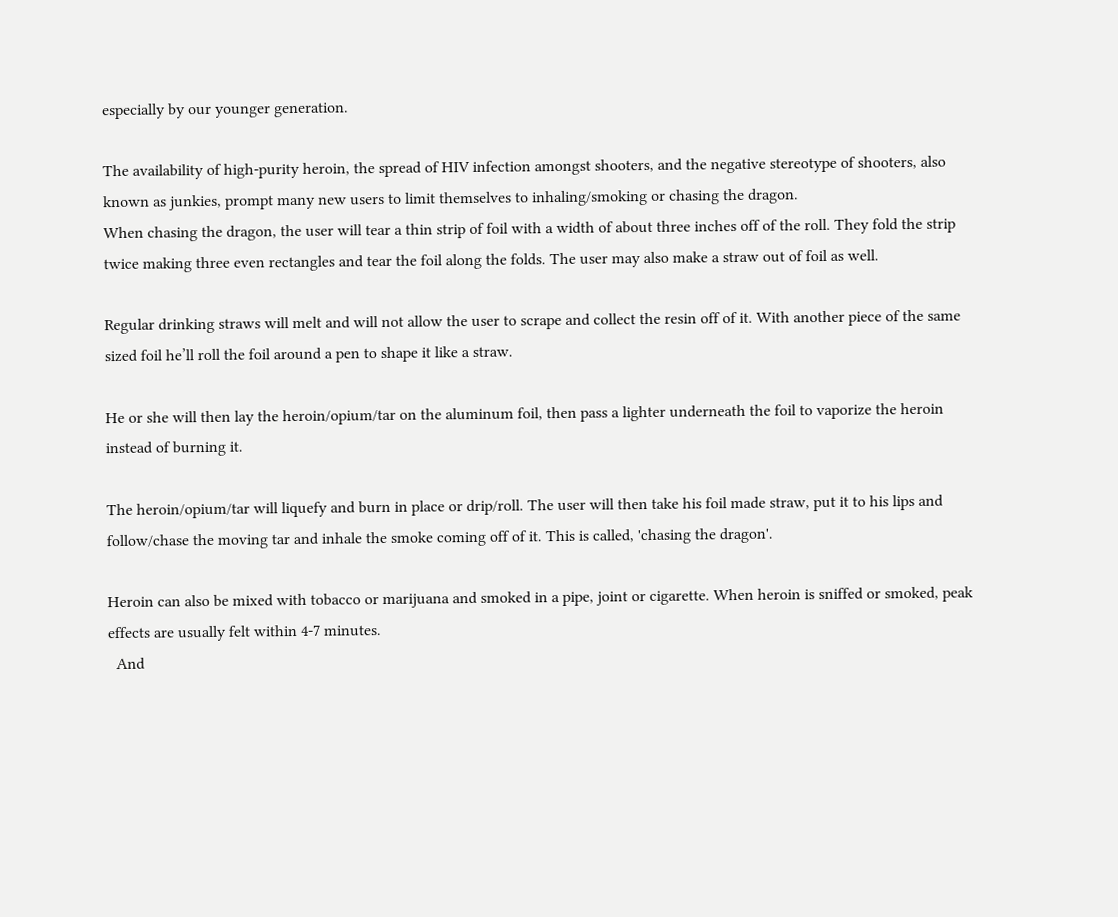especially by our younger generation.

The availability of high-purity heroin, the spread of HIV infection amongst shooters, and the negative stereotype of shooters, also known as junkies, prompt many new users to limit themselves to inhaling/smoking or chasing the dragon.
When chasing the dragon, the user will tear a thin strip of foil with a width of about three inches off of the roll. They fold the strip twice making three even rectangles and tear the foil along the folds. The user may also make a straw out of foil as well.

Regular drinking straws will melt and will not allow the user to scrape and collect the resin off of it. With another piece of the same sized foil he’ll roll the foil around a pen to shape it like a straw.

He or she will then lay the heroin/opium/tar on the aluminum foil, then pass a lighter underneath the foil to vaporize the heroin instead of burning it.

The heroin/opium/tar will liquefy and burn in place or drip/roll. The user will then take his foil made straw, put it to his lips and follow/chase the moving tar and inhale the smoke coming off of it. This is called, 'chasing the dragon'.

Heroin can also be mixed with tobacco or marijuana and smoked in a pipe, joint or cigarette. When heroin is sniffed or smoked, peak effects are usually felt within 4-7 minutes.
  And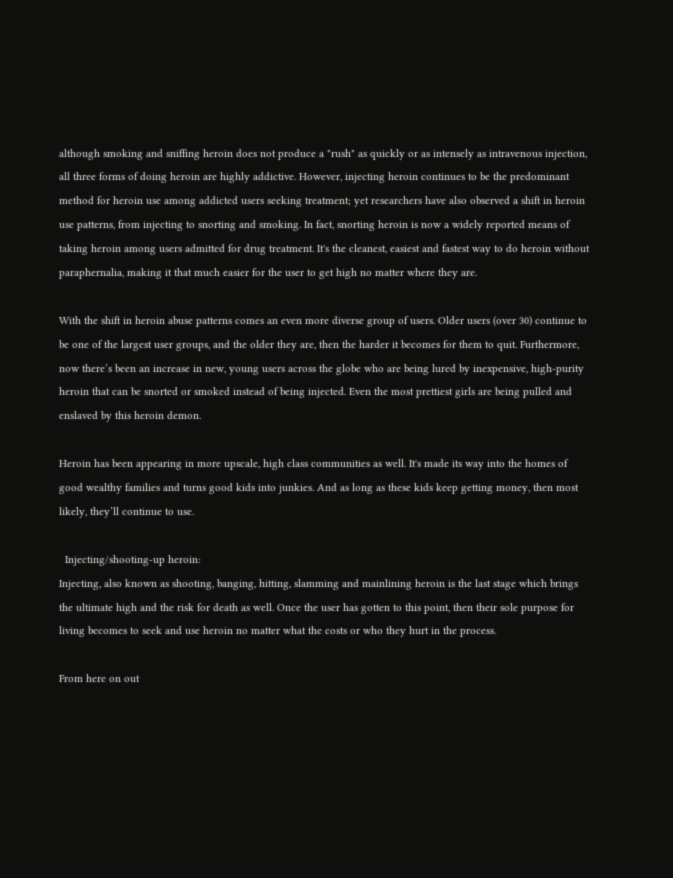although smoking and sniffing heroin does not produce a "rush" as quickly or as intensely as intravenous injection, all three forms of doing heroin are highly addictive. However, injecting heroin continues to be the predominant method for heroin use among addicted users seeking treatment; yet researchers have also observed a shift in heroin use patterns, from injecting to snorting and smoking. In fact, snorting heroin is now a widely reported means of taking heroin among users admitted for drug treatment. It's the cleanest, easiest and fastest way to do heroin without paraphernalia, making it that much easier for the user to get high no matter where they are.

With the shift in heroin abuse patterns comes an even more diverse group of users. Older users (over 30) continue to be one of the largest user groups, and the older they are, then the harder it becomes for them to quit. Furthermore, now there’s been an increase in new, young users across the globe who are being lured by inexpensive, high-purity heroin that can be snorted or smoked instead of being injected. Even the most prettiest girls are being pulled and enslaved by this heroin demon.

Heroin has been appearing in more upscale, high class communities as well. It's made its way into the homes of good wealthy families and turns good kids into junkies. And as long as these kids keep getting money, then most likely, they’ll continue to use.

  Injecting/shooting-up heroin:
Injecting, also known as shooting, banging, hitting, slamming and mainlining heroin is the last stage which brings the ultimate high and the risk for death as well. Once the user has gotten to this point, then their sole purpose for living becomes to seek and use heroin no matter what the costs or who they hurt in the process.

From here on out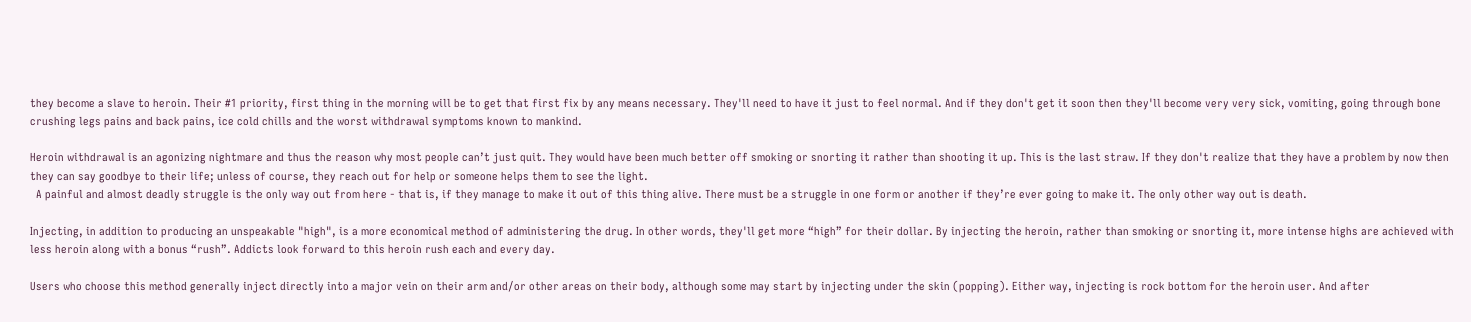they become a slave to heroin. Their #1 priority, first thing in the morning will be to get that first fix by any means necessary. They'll need to have it just to feel normal. And if they don't get it soon then they'll become very very sick, vomiting, going through bone crushing legs pains and back pains, ice cold chills and the worst withdrawal symptoms known to mankind.

Heroin withdrawal is an agonizing nightmare and thus the reason why most people can’t just quit. They would have been much better off smoking or snorting it rather than shooting it up. This is the last straw. If they don't realize that they have a problem by now then they can say goodbye to their life; unless of course, they reach out for help or someone helps them to see the light.
  A painful and almost deadly struggle is the only way out from here - that is, if they manage to make it out of this thing alive. There must be a struggle in one form or another if they’re ever going to make it. The only other way out is death.

Injecting, in addition to producing an unspeakable "high", is a more economical method of administering the drug. In other words, they'll get more “high” for their dollar. By injecting the heroin, rather than smoking or snorting it, more intense highs are achieved with less heroin along with a bonus “rush”. Addicts look forward to this heroin rush each and every day.

Users who choose this method generally inject directly into a major vein on their arm and/or other areas on their body, although some may start by injecting under the skin (popping). Either way, injecting is rock bottom for the heroin user. And after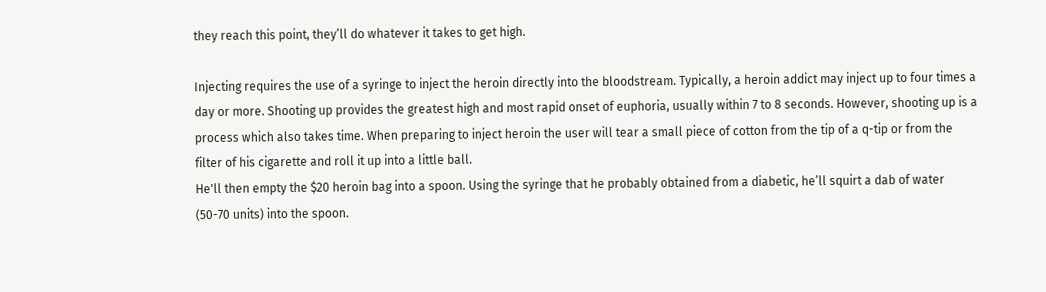they reach this point, they’ll do whatever it takes to get high.

Injecting requires the use of a syringe to inject the heroin directly into the bloodstream. Typically, a heroin addict may inject up to four times a day or more. Shooting up provides the greatest high and most rapid onset of euphoria, usually within 7 to 8 seconds. However, shooting up is a process which also takes time. When preparing to inject heroin the user will tear a small piece of cotton from the tip of a q-tip or from the filter of his cigarette and roll it up into a little ball.
He'll then empty the $20 heroin bag into a spoon. Using the syringe that he probably obtained from a diabetic, he’ll squirt a dab of water (50-70 units) into the spoon.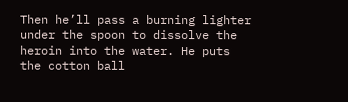Then he’ll pass a burning lighter under the spoon to dissolve the heroin into the water. He puts the cotton ball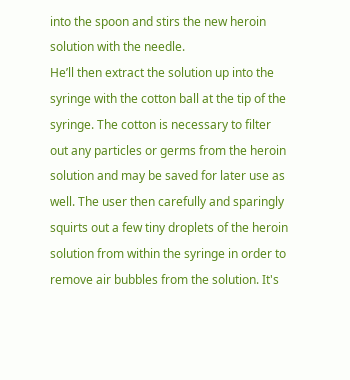into the spoon and stirs the new heroin solution with the needle.
He’ll then extract the solution up into the syringe with the cotton ball at the tip of the syringe. The cotton is necessary to filter out any particles or germs from the heroin solution and may be saved for later use as well. The user then carefully and sparingly squirts out a few tiny droplets of the heroin solution from within the syringe in order to remove air bubbles from the solution. It's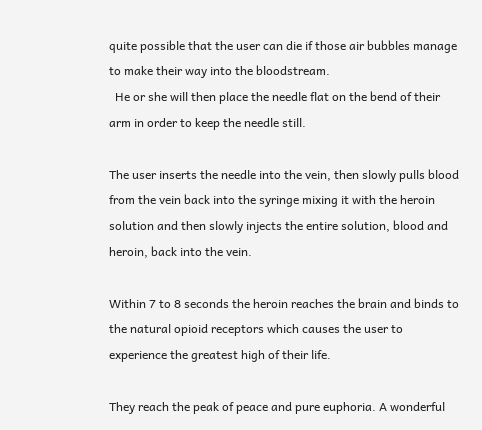quite possible that the user can die if those air bubbles manage to make their way into the bloodstream.
  He or she will then place the needle flat on the bend of their arm in order to keep the needle still.

The user inserts the needle into the vein, then slowly pulls blood from the vein back into the syringe mixing it with the heroin solution and then slowly injects the entire solution, blood and heroin, back into the vein.

Within 7 to 8 seconds the heroin reaches the brain and binds to the natural opioid receptors which causes the user to experience the greatest high of their life.

They reach the peak of peace and pure euphoria. A wonderful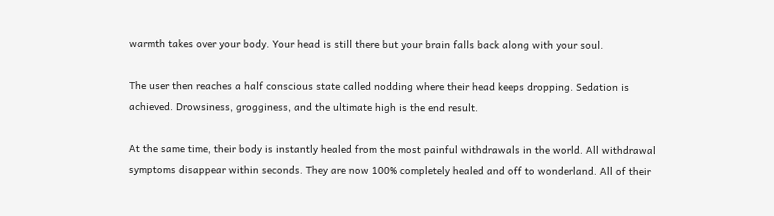warmth takes over your body. Your head is still there but your brain falls back along with your soul.

The user then reaches a half conscious state called nodding where their head keeps dropping. Sedation is achieved. Drowsiness, grogginess, and the ultimate high is the end result.

At the same time, their body is instantly healed from the most painful withdrawals in the world. All withdrawal symptoms disappear within seconds. They are now 100% completely healed and off to wonderland. All of their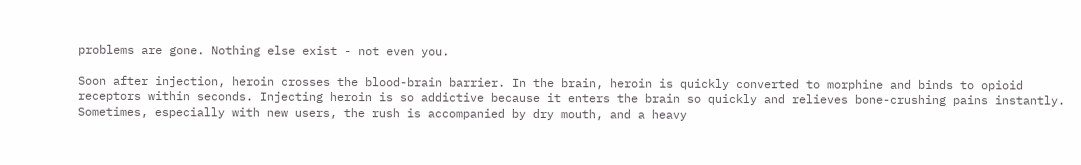problems are gone. Nothing else exist - not even you.

Soon after injection, heroin crosses the blood-brain barrier. In the brain, heroin is quickly converted to morphine and binds to opioid receptors within seconds. Injecting heroin is so addictive because it enters the brain so quickly and relieves bone-crushing pains instantly. Sometimes, especially with new users, the rush is accompanied by dry mouth, and a heavy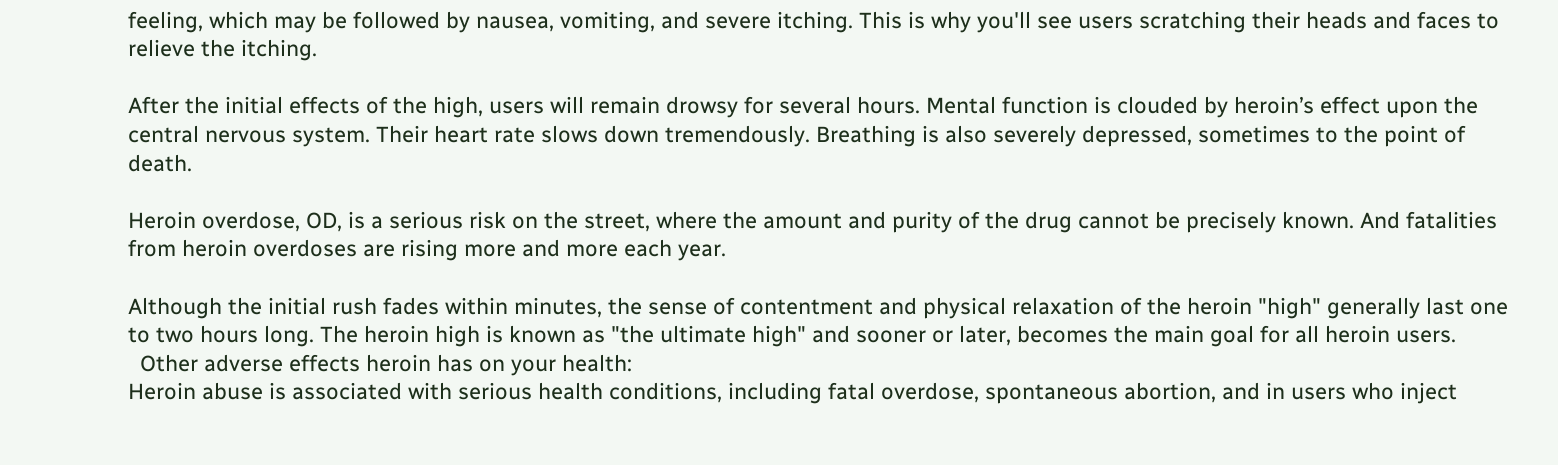feeling, which may be followed by nausea, vomiting, and severe itching. This is why you'll see users scratching their heads and faces to relieve the itching.

After the initial effects of the high, users will remain drowsy for several hours. Mental function is clouded by heroin’s effect upon the central nervous system. Their heart rate slows down tremendously. Breathing is also severely depressed, sometimes to the point of death.

Heroin overdose, OD, is a serious risk on the street, where the amount and purity of the drug cannot be precisely known. And fatalities from heroin overdoses are rising more and more each year.

Although the initial rush fades within minutes, the sense of contentment and physical relaxation of the heroin "high" generally last one to two hours long. The heroin high is known as "the ultimate high" and sooner or later, becomes the main goal for all heroin users.
  Other adverse effects heroin has on your health:
Heroin abuse is associated with serious health conditions, including fatal overdose, spontaneous abortion, and in users who inject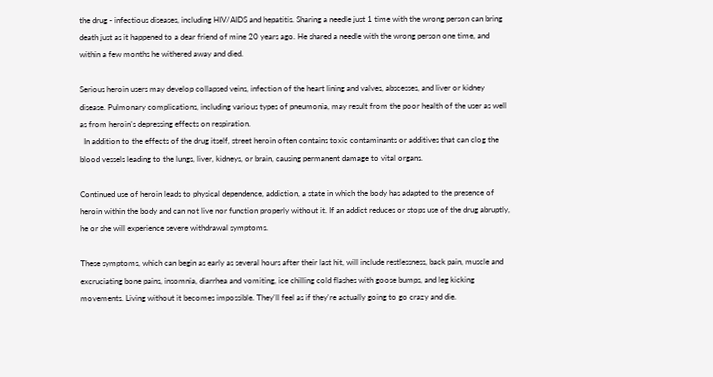the drug - infectious diseases, including HIV/AIDS and hepatitis. Sharing a needle just 1 time with the wrong person can bring death just as it happened to a dear friend of mine 20 years ago. He shared a needle with the wrong person one time, and within a few months he withered away and died.

Serious heroin users may develop collapsed veins, infection of the heart lining and valves, abscesses, and liver or kidney disease. Pulmonary complications, including various types of pneumonia, may result from the poor health of the user as well as from heroin’s depressing effects on respiration.
  In addition to the effects of the drug itself, street heroin often contains toxic contaminants or additives that can clog the blood vessels leading to the lungs, liver, kidneys, or brain, causing permanent damage to vital organs.

Continued use of heroin leads to physical dependence, addiction, a state in which the body has adapted to the presence of heroin within the body and can not live nor function properly without it. If an addict reduces or stops use of the drug abruptly, he or she will experience severe withdrawal symptoms.

These symptoms, which can begin as early as several hours after their last hit, will include restlessness, back pain, muscle and excruciating bone pains, insomnia, diarrhea and vomiting, ice chilling cold flashes with goose bumps, and leg kicking movements. Living without it becomes impossible. They'll feel as if they're actually going to go crazy and die.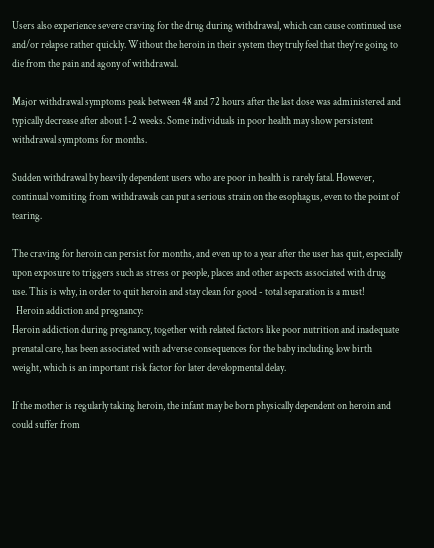Users also experience severe craving for the drug during withdrawal, which can cause continued use and/or relapse rather quickly. Without the heroin in their system they truly feel that they’re going to die from the pain and agony of withdrawal.

Major withdrawal symptoms peak between 48 and 72 hours after the last dose was administered and typically decrease after about 1-2 weeks. Some individuals in poor health may show persistent withdrawal symptoms for months.

Sudden withdrawal by heavily dependent users who are poor in health is rarely fatal. However, continual vomiting from withdrawals can put a serious strain on the esophagus, even to the point of tearing.

The craving for heroin can persist for months, and even up to a year after the user has quit, especially upon exposure to triggers such as stress or people, places and other aspects associated with drug use. This is why, in order to quit heroin and stay clean for good - total separation is a must!
  Heroin addiction and pregnancy:
Heroin addiction during pregnancy, together with related factors like poor nutrition and inadequate prenatal care, has been associated with adverse consequences for the baby including low birth weight, which is an important risk factor for later developmental delay.

If the mother is regularly taking heroin, the infant may be born physically dependent on heroin and could suffer from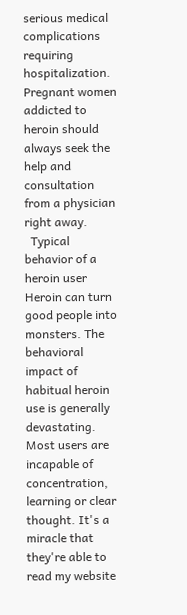serious medical complications requiring hospitalization. Pregnant women addicted to heroin should always seek the help and consultation from a physician right away.
  Typical behavior of a heroin user
Heroin can turn good people into monsters. The behavioral impact of habitual heroin use is generally devastating. Most users are incapable of concentration, learning or clear thought. It's a miracle that they're able to read my website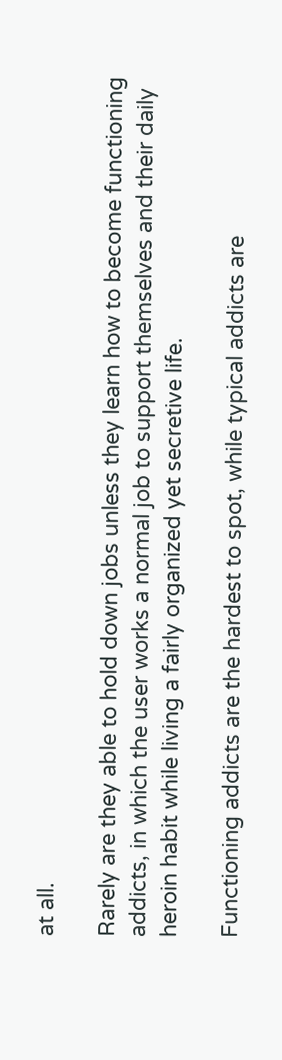at all.

Rarely are they able to hold down jobs unless they learn how to become functioning addicts, in which the user works a normal job to support themselves and their daily heroin habit while living a fairly organized yet secretive life.

Functioning addicts are the hardest to spot, while typical addicts are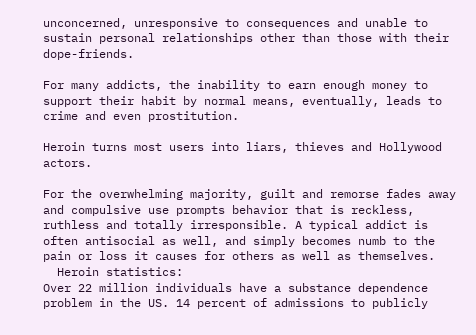unconcerned, unresponsive to consequences and unable to sustain personal relationships other than those with their dope-friends.

For many addicts, the inability to earn enough money to support their habit by normal means, eventually, leads to crime and even prostitution.

Heroin turns most users into liars, thieves and Hollywood actors.

For the overwhelming majority, guilt and remorse fades away and compulsive use prompts behavior that is reckless, ruthless and totally irresponsible. A typical addict is often antisocial as well, and simply becomes numb to the pain or loss it causes for others as well as themselves.
  Heroin statistics:
Over 22 million individuals have a substance dependence problem in the US. 14 percent of admissions to publicly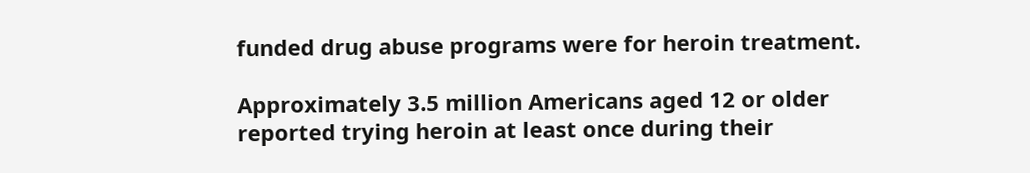funded drug abuse programs were for heroin treatment.

Approximately 3.5 million Americans aged 12 or older reported trying heroin at least once during their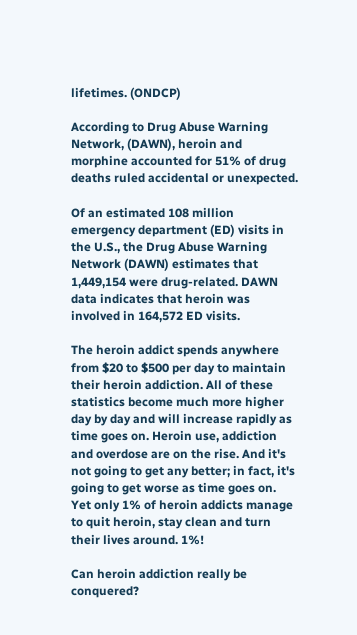lifetimes. (ONDCP)

According to Drug Abuse Warning Network, (DAWN), heroin and morphine accounted for 51% of drug deaths ruled accidental or unexpected.

Of an estimated 108 million emergency department (ED) visits in the U.S., the Drug Abuse Warning Network (DAWN) estimates that 1,449,154 were drug-related. DAWN data indicates that heroin was involved in 164,572 ED visits.

The heroin addict spends anywhere from $20 to $500 per day to maintain their heroin addiction. All of these statistics become much more higher day by day and will increase rapidly as time goes on. Heroin use, addiction and overdose are on the rise. And it's not going to get any better; in fact, it's going to get worse as time goes on. Yet only 1% of heroin addicts manage to quit heroin, stay clean and turn their lives around. 1%!

Can heroin addiction really be conquered?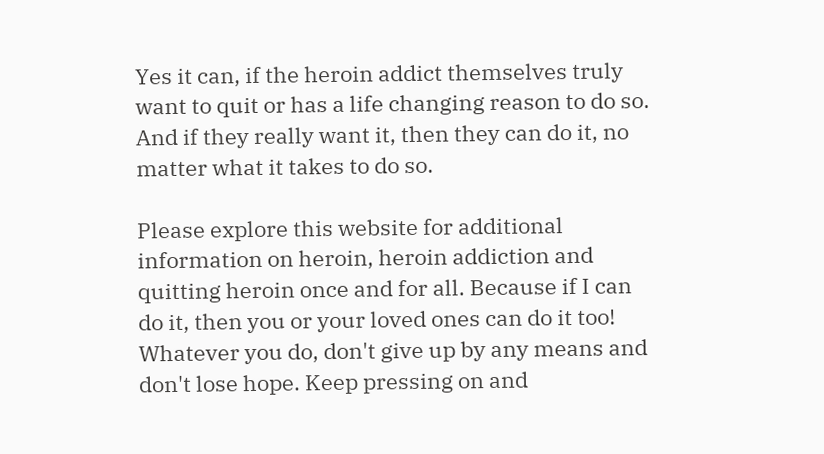Yes it can, if the heroin addict themselves truly want to quit or has a life changing reason to do so. And if they really want it, then they can do it, no matter what it takes to do so.

Please explore this website for additional information on heroin, heroin addiction and quitting heroin once and for all. Because if I can do it, then you or your loved ones can do it too! Whatever you do, don't give up by any means and don't lose hope. Keep pressing on and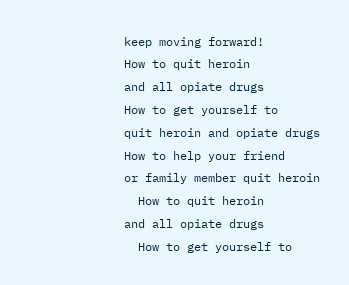keep moving forward!
How to quit heroin
and all opiate drugs
How to get yourself to
quit heroin and opiate drugs
How to help your friend
or family member quit heroin
  How to quit heroin
and all opiate drugs
  How to get yourself to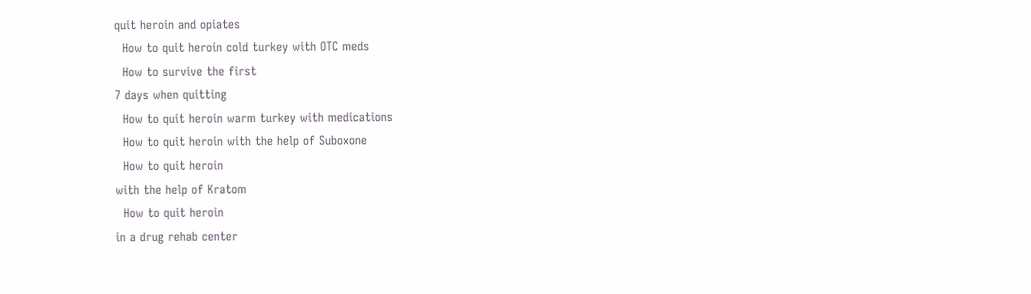quit heroin and opiates
  How to quit heroin cold turkey with OTC meds
  How to survive the first
7 days when quitting
  How to quit heroin warm turkey with medications
  How to quit heroin with the help of Suboxone
  How to quit heroin
with the help of Kratom
  How to quit heroin
in a drug rehab center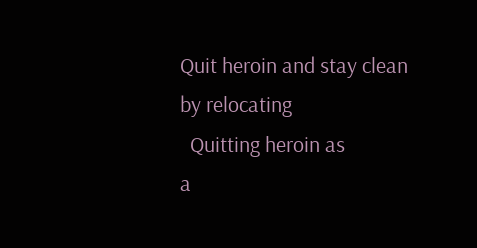Quit heroin and stay clean by relocating
  Quitting heroin as
a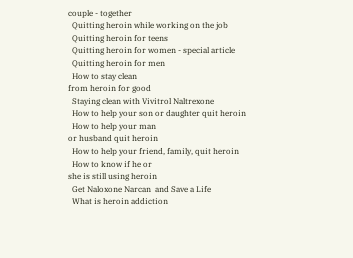couple - together
  Quitting heroin while working on the job
  Quitting heroin for teens
  Quitting heroin for women - special article
  Quitting heroin for men
  How to stay clean
from heroin for good
  Staying clean with Vivitrol Naltrexone
  How to help your son or daughter quit heroin
  How to help your man
or husband quit heroin
  How to help your friend, family, quit heroin
  How to know if he or
she is still using heroin
  Get Naloxone Narcan  and Save a Life
  What is heroin addiction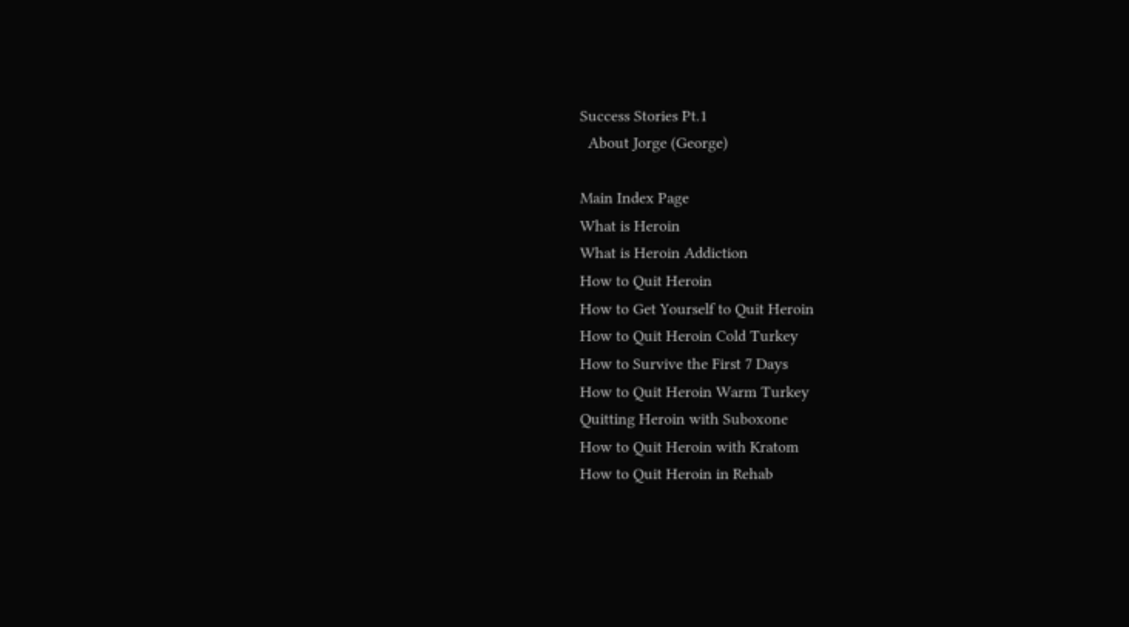Success Stories Pt.1
  About Jorge (George)

Main Index Page
What is Heroin
What is Heroin Addiction
How to Quit Heroin
How to Get Yourself to Quit Heroin
How to Quit Heroin Cold Turkey
How to Survive the First 7 Days
How to Quit Heroin Warm Turkey
Quitting Heroin with Suboxone
How to Quit Heroin with Kratom
How to Quit Heroin in Rehab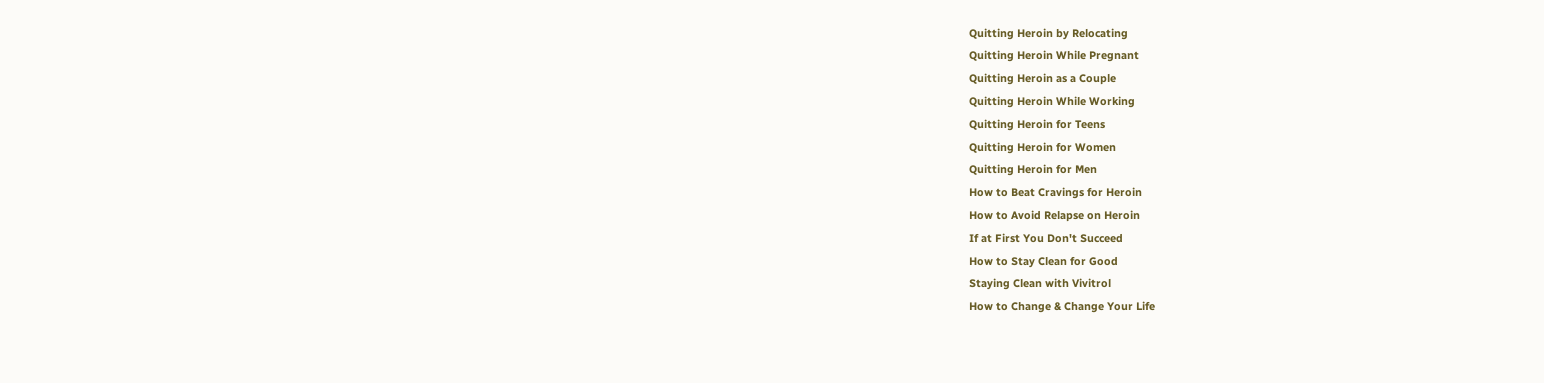Quitting Heroin by Relocating
Quitting Heroin While Pregnant
Quitting Heroin as a Couple
Quitting Heroin While Working
Quitting Heroin for Teens
Quitting Heroin for Women
Quitting Heroin for Men
How to Beat Cravings for Heroin
How to Avoid Relapse on Heroin
If at First You Don't Succeed
How to Stay Clean for Good
Staying Clean with Vivitrol
How to Change & Change Your Life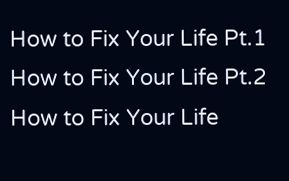How to Fix Your Life Pt.1
How to Fix Your Life Pt.2
How to Fix Your Life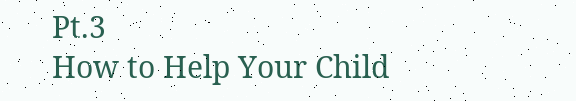Pt.3
How to Help Your Child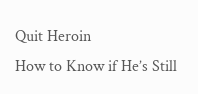Quit Heroin
How to Know if He’s Still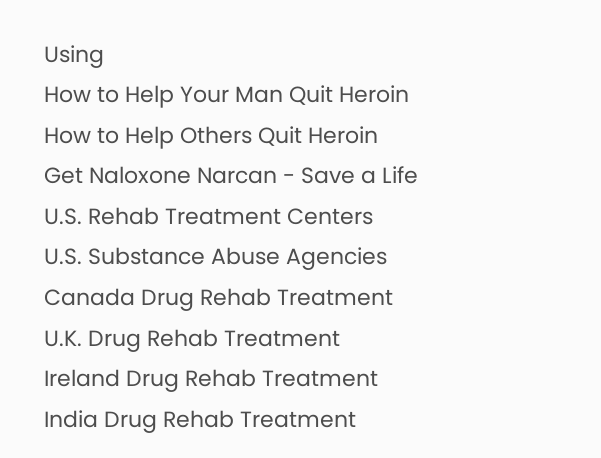Using
How to Help Your Man Quit Heroin
How to Help Others Quit Heroin
Get Naloxone Narcan - Save a Life
U.S. Rehab Treatment Centers
U.S. Substance Abuse Agencies
Canada Drug Rehab Treatment
U.K. Drug Rehab Treatment
Ireland Drug Rehab Treatment
India Drug Rehab Treatment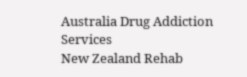Australia Drug Addiction Services
New Zealand Rehab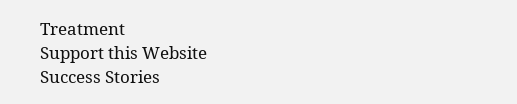Treatment
Support this Website
Success Stories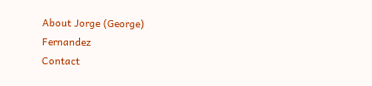About Jorge (George) Fernandez
Contact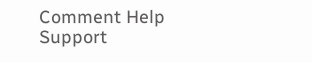Comment Help Support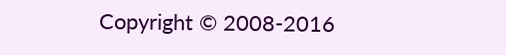Copyright © 2008-2016